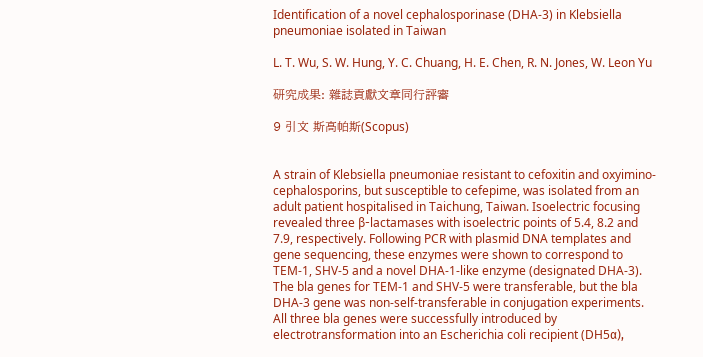Identification of a novel cephalosporinase (DHA-3) in Klebsiella pneumoniae isolated in Taiwan

L. T. Wu, S. W. Hung, Y. C. Chuang, H. E. Chen, R. N. Jones, W. Leon Yu

研究成果: 雜誌貢獻文章同行評審

9 引文 斯高帕斯(Scopus)


A strain of Klebsiella pneumoniae resistant to cefoxitin and oxyimino-cephalosporins, but susceptible to cefepime, was isolated from an adult patient hospitalised in Taichung, Taiwan. Isoelectric focusing revealed three β-lactamases with isoelectric points of 5.4, 8.2 and 7.9, respectively. Following PCR with plasmid DNA templates and gene sequencing, these enzymes were shown to correspond to TEM-1, SHV-5 and a novel DHA-1-like enzyme (designated DHA-3). The bla genes for TEM-1 and SHV-5 were transferable, but the bla DHA-3 gene was non-self-transferable in conjugation experiments. All three bla genes were successfully introduced by electrotransformation into an Escherichia coli recipient (DH5α),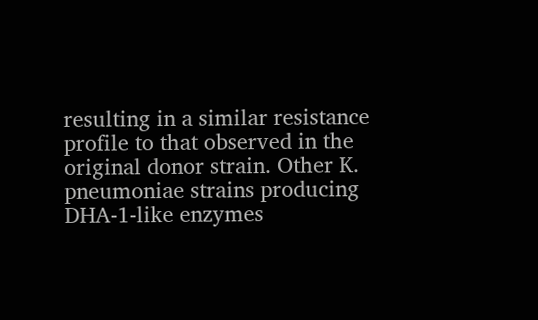resulting in a similar resistance profile to that observed in the original donor strain. Other K. pneumoniae strains producing DHA-1-like enzymes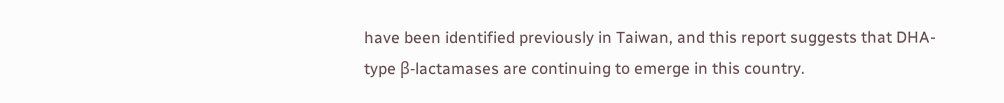have been identified previously in Taiwan, and this report suggests that DHA-type β-lactamases are continuing to emerge in this country.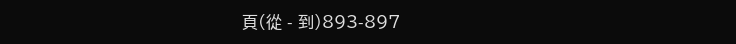頁(從 - 到)893-897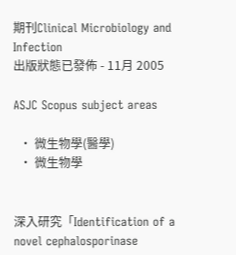期刊Clinical Microbiology and Infection
出版狀態已發佈 - 11月 2005

ASJC Scopus subject areas

  • 微生物學(醫學)
  • 微生物學


深入研究「Identification of a novel cephalosporinase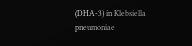(DHA-3) in Klebsiella pneumoniae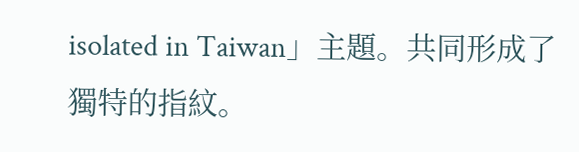isolated in Taiwan」主題。共同形成了獨特的指紋。